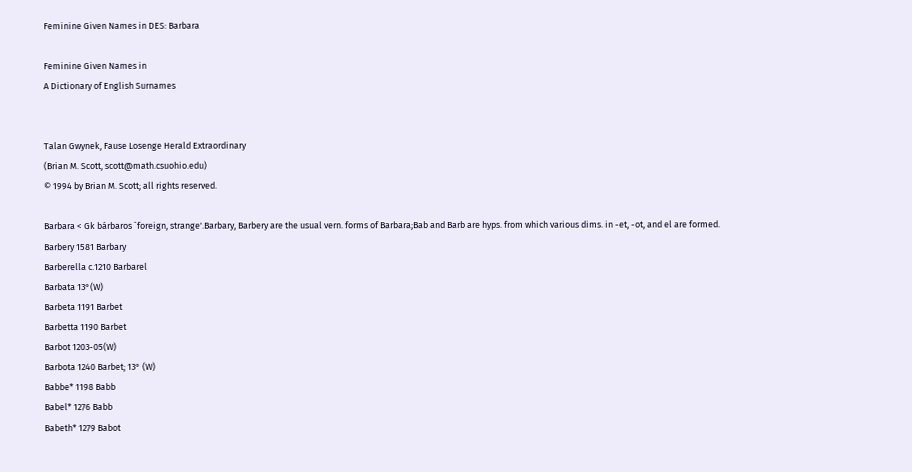Feminine Given Names in DES: Barbara

Feminine Given Names in
A Dictionary of English Surnames


Talan Gwynek, Fause Losenge Herald Extraordinary
(Brian M. Scott, scott@math.csuohio.edu)
© 1994 by Brian M. Scott; all rights reserved.

Barbara < Gk bárbaros `foreign, strange'.Barbary, Barbery are the usual vern. forms of Barbara;Bab and Barb are hyps. from which various dims. in -et, -ot, and el are formed.
Barbery 1581 Barbary
Barberella c.1210 Barbarel
Barbata 13°(W)
Barbeta 1191 Barbet
Barbetta 1190 Barbet
Barbot 1203-05(W)
Barbota 1240 Barbet; 13° (W)
Babbe* 1198 Babb
Babel* 1276 Babb
Babeth* 1279 Babot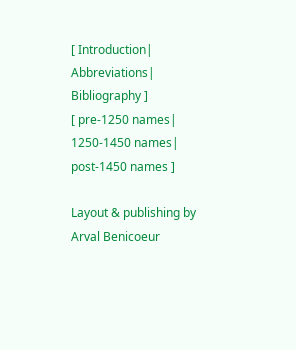[ Introduction| Abbreviations| Bibliography ]
[ pre-1250 names| 1250-1450 names| post-1450 names ]

Layout & publishing by Arval Benicoeur